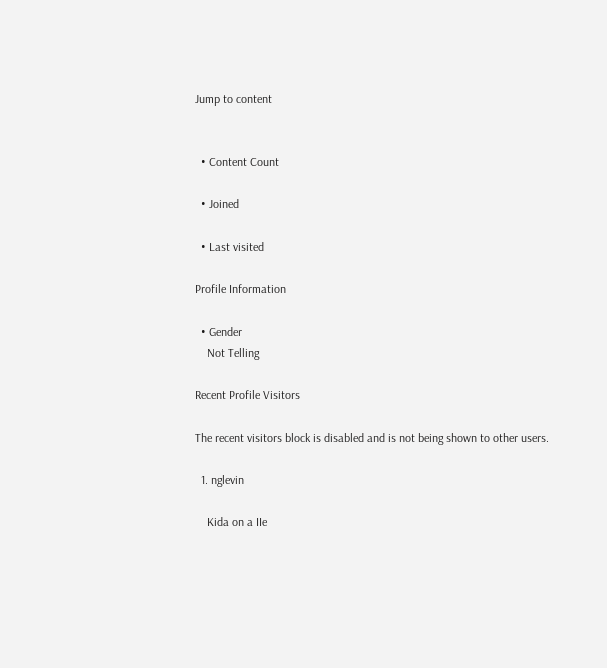Jump to content


  • Content Count

  • Joined

  • Last visited

Profile Information

  • Gender
    Not Telling

Recent Profile Visitors

The recent visitors block is disabled and is not being shown to other users.

  1. nglevin

    Kida on a IIe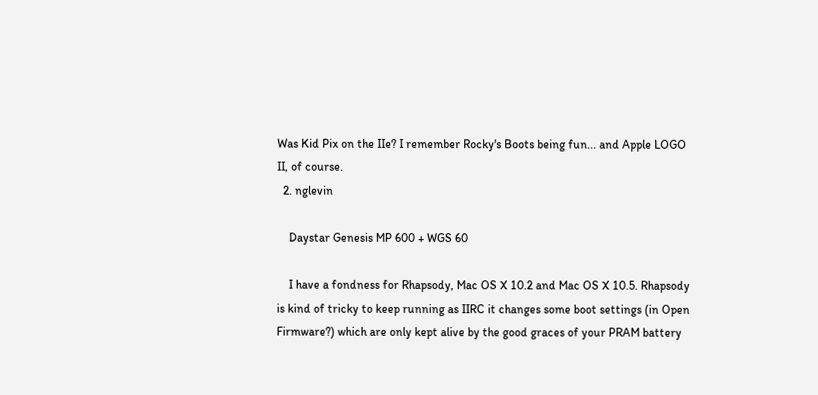Was Kid Pix on the IIe? I remember Rocky's Boots being fun... and Apple LOGO II, of course.
  2. nglevin

    Daystar Genesis MP 600 + WGS 60

    I have a fondness for Rhapsody, Mac OS X 10.2 and Mac OS X 10.5. Rhapsody is kind of tricky to keep running as IIRC it changes some boot settings (in Open Firmware?) which are only kept alive by the good graces of your PRAM battery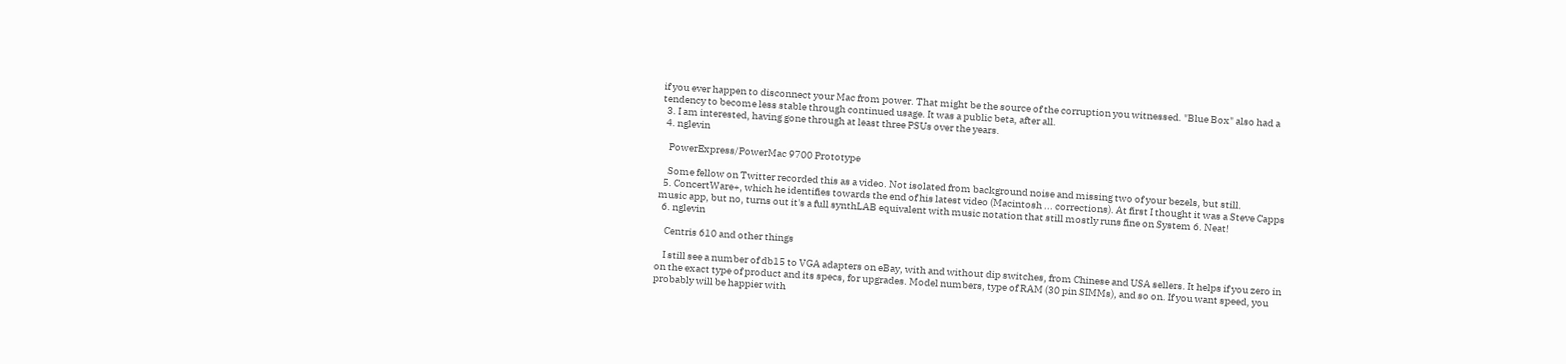if you ever happen to disconnect your Mac from power. That might be the source of the corruption you witnessed. "Blue Box" also had a tendency to become less stable through continued usage. It was a public beta, after all.
  3. I am interested, having gone through at least three PSUs over the years.
  4. nglevin

    PowerExpress/PowerMac 9700 Prototype

    Some fellow on Twitter recorded this as a video. Not isolated from background noise and missing two of your bezels, but still.
  5. ConcertWare+, which he identifies towards the end of his latest video (Macintosh ... corrections). At first I thought it was a Steve Capps music app, but no, turns out it's a full synthLAB equivalent with music notation that still mostly runs fine on System 6. Neat!
  6. nglevin

    Centris 610 and other things

    I still see a number of db15 to VGA adapters on eBay, with and without dip switches, from Chinese and USA sellers. It helps if you zero in on the exact type of product and its specs, for upgrades. Model numbers, type of RAM (30 pin SIMMs), and so on. If you want speed, you probably will be happier with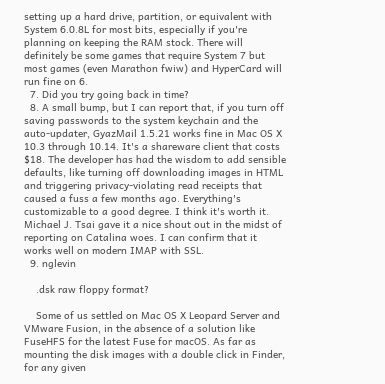setting up a hard drive, partition, or equivalent with System 6.0.8L for most bits, especially if you're planning on keeping the RAM stock. There will definitely be some games that require System 7 but most games (even Marathon fwiw) and HyperCard will run fine on 6.
  7. Did you try going back in time?
  8. A small bump, but I can report that, if you turn off saving passwords to the system keychain and the auto-updater, GyazMail 1.5.21 works fine in Mac OS X 10.3 through 10.14. It's a shareware client that costs $18. The developer has had the wisdom to add sensible defaults, like turning off downloading images in HTML and triggering privacy-violating read receipts that caused a fuss a few months ago. Everything's customizable to a good degree. I think it's worth it. Michael J. Tsai gave it a nice shout out in the midst of reporting on Catalina woes. I can confirm that it works well on modern IMAP with SSL.
  9. nglevin

    .dsk raw floppy format?

    Some of us settled on Mac OS X Leopard Server and VMware Fusion, in the absence of a solution like FuseHFS for the latest Fuse for macOS. As far as mounting the disk images with a double click in Finder, for any given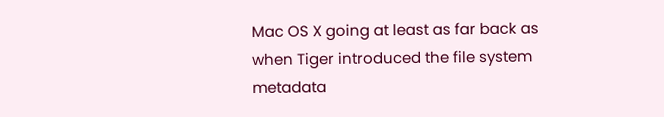Mac OS X going at least as far back as when Tiger introduced the file system metadata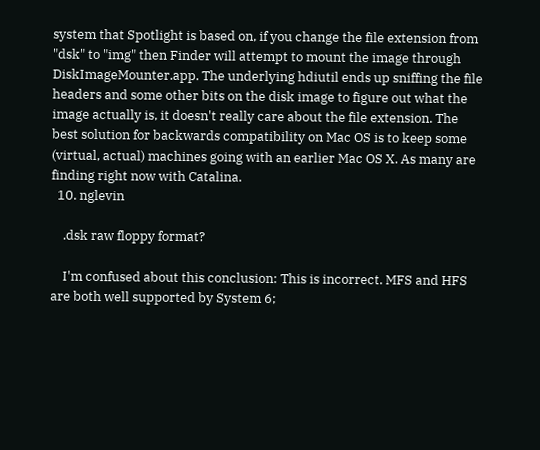system that Spotlight is based on, if you change the file extension from "dsk" to "img" then Finder will attempt to mount the image through DiskImageMounter.app. The underlying hdiutil ends up sniffing the file headers and some other bits on the disk image to figure out what the image actually is, it doesn't really care about the file extension. The best solution for backwards compatibility on Mac OS is to keep some (virtual, actual) machines going with an earlier Mac OS X. As many are finding right now with Catalina.
  10. nglevin

    .dsk raw floppy format?

    I'm confused about this conclusion: This is incorrect. MFS and HFS are both well supported by System 6;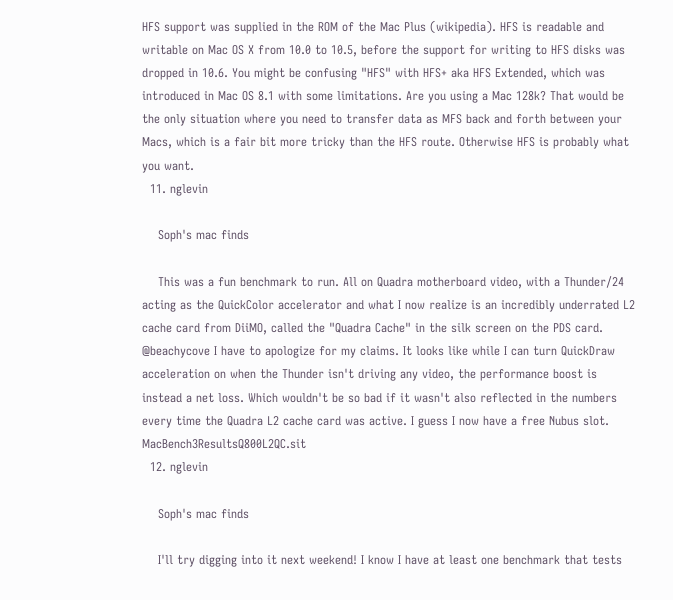HFS support was supplied in the ROM of the Mac Plus (wikipedia). HFS is readable and writable on Mac OS X from 10.0 to 10.5, before the support for writing to HFS disks was dropped in 10.6. You might be confusing "HFS" with HFS+ aka HFS Extended, which was introduced in Mac OS 8.1 with some limitations. Are you using a Mac 128k? That would be the only situation where you need to transfer data as MFS back and forth between your Macs, which is a fair bit more tricky than the HFS route. Otherwise HFS is probably what you want.
  11. nglevin

    Soph's mac finds

    This was a fun benchmark to run. All on Quadra motherboard video, with a Thunder/24 acting as the QuickColor accelerator and what I now realize is an incredibly underrated L2 cache card from DiiMO, called the "Quadra Cache" in the silk screen on the PDS card. @beachycove I have to apologize for my claims. It looks like while I can turn QuickDraw acceleration on when the Thunder isn't driving any video, the performance boost is instead a net loss. Which wouldn't be so bad if it wasn't also reflected in the numbers every time the Quadra L2 cache card was active. I guess I now have a free Nubus slot. MacBench3ResultsQ800L2QC.sit
  12. nglevin

    Soph's mac finds

    I'll try digging into it next weekend! I know I have at least one benchmark that tests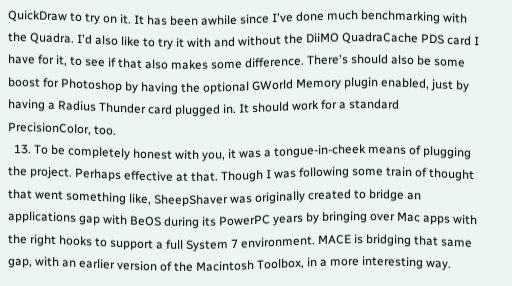QuickDraw to try on it. It has been awhile since I've done much benchmarking with the Quadra. I'd also like to try it with and without the DiiMO QuadraCache PDS card I have for it, to see if that also makes some difference. There's should also be some boost for Photoshop by having the optional GWorld Memory plugin enabled, just by having a Radius Thunder card plugged in. It should work for a standard PrecisionColor, too.
  13. To be completely honest with you, it was a tongue-in-cheek means of plugging the project. Perhaps effective at that. Though I was following some train of thought that went something like, SheepShaver was originally created to bridge an applications gap with BeOS during its PowerPC years by bringing over Mac apps with the right hooks to support a full System 7 environment. MACE is bridging that same gap, with an earlier version of the Macintosh Toolbox, in a more interesting way.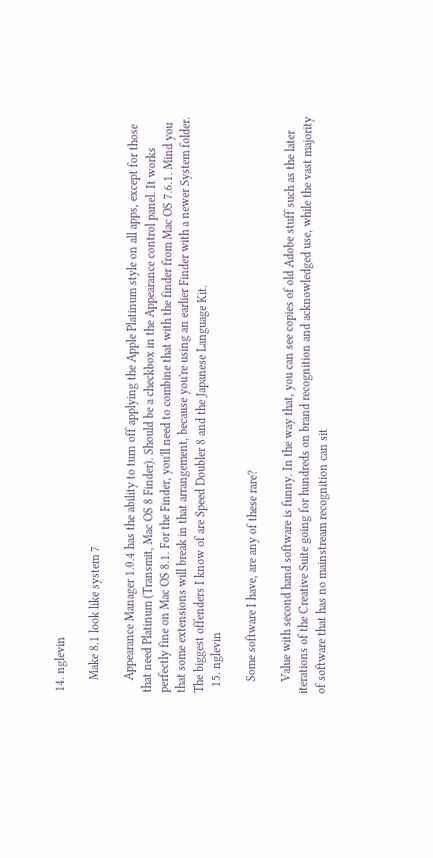14. nglevin

    Make 8.1 look like system 7

    Appearance Manager 1.0.4 has the ability to turn off applying the Apple Platinum style on all apps, except for those that need Platinum (Transmit, Mac OS 8 Finder). Should be a checkbox in the Appearance control panel. It works perfectly fine on Mac OS 8.1. For the Finder, you'll need to combine that with the finder from Mac OS 7.6.1. Mind you that some extensions will break in that arrangement, because you're using an earlier Finder with a newer System folder. The biggest offenders I know of are Speed Doubler 8 and the Japanese Language Kit.
  15. nglevin

    Some software I have, are any of these rare?

    Value with second hand software is funny. In the way that, you can see copies of old Adobe stuff such as the later iterations of the Creative Suite going for hundreds on brand recognition and acknowledged use, while the vast majority of software that has no mainstream recognition can sit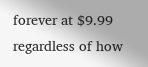forever at $9.99 regardless of how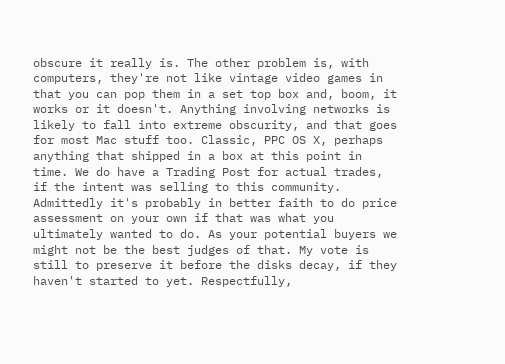obscure it really is. The other problem is, with computers, they're not like vintage video games in that you can pop them in a set top box and, boom, it works or it doesn't. Anything involving networks is likely to fall into extreme obscurity, and that goes for most Mac stuff too. Classic, PPC OS X, perhaps anything that shipped in a box at this point in time. We do have a Trading Post for actual trades, if the intent was selling to this community. Admittedly it's probably in better faith to do price assessment on your own if that was what you ultimately wanted to do. As your potential buyers we might not be the best judges of that. My vote is still to preserve it before the disks decay, if they haven't started to yet. Respectfully,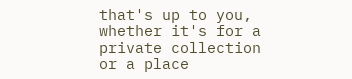that's up to you, whether it's for a private collection or a place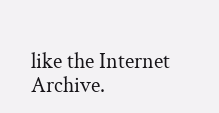like the Internet Archive.